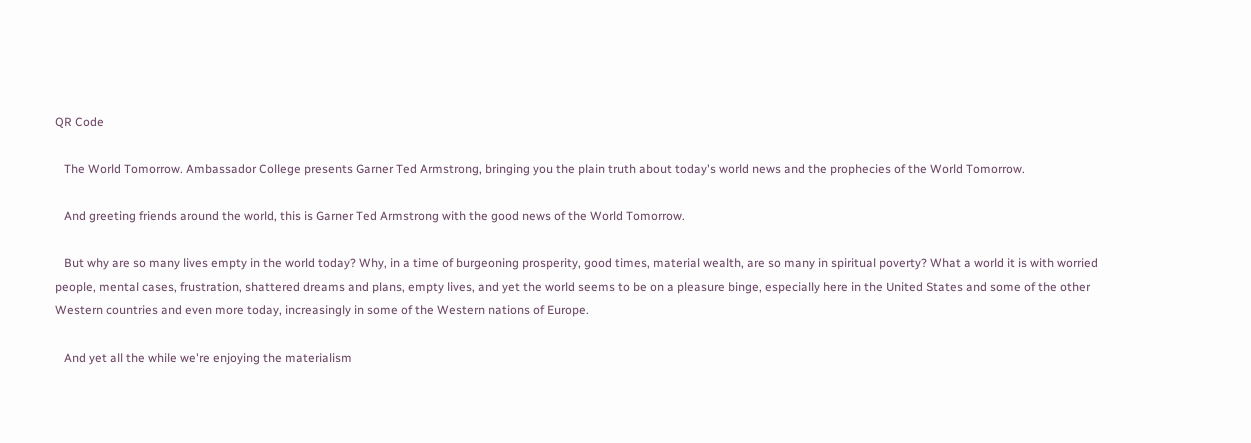QR Code

   The World Tomorrow. Ambassador College presents Garner Ted Armstrong, bringing you the plain truth about today's world news and the prophecies of the World Tomorrow.

   And greeting friends around the world, this is Garner Ted Armstrong with the good news of the World Tomorrow.

   But why are so many lives empty in the world today? Why, in a time of burgeoning prosperity, good times, material wealth, are so many in spiritual poverty? What a world it is with worried people, mental cases, frustration, shattered dreams and plans, empty lives, and yet the world seems to be on a pleasure binge, especially here in the United States and some of the other Western countries and even more today, increasingly in some of the Western nations of Europe.

   And yet all the while we're enjoying the materialism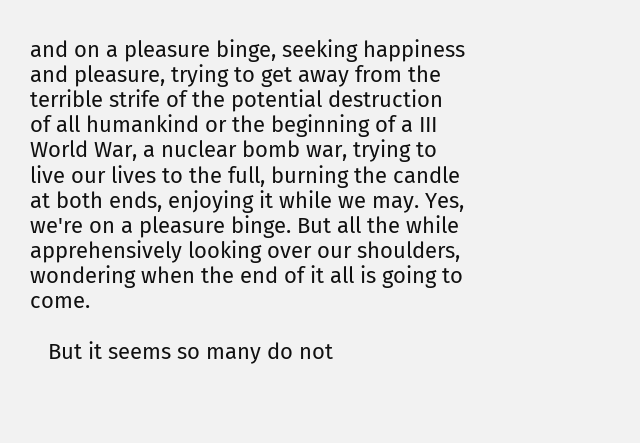and on a pleasure binge, seeking happiness and pleasure, trying to get away from the terrible strife of the potential destruction of all humankind or the beginning of a III World War, a nuclear bomb war, trying to live our lives to the full, burning the candle at both ends, enjoying it while we may. Yes, we're on a pleasure binge. But all the while apprehensively looking over our shoulders, wondering when the end of it all is going to come.

   But it seems so many do not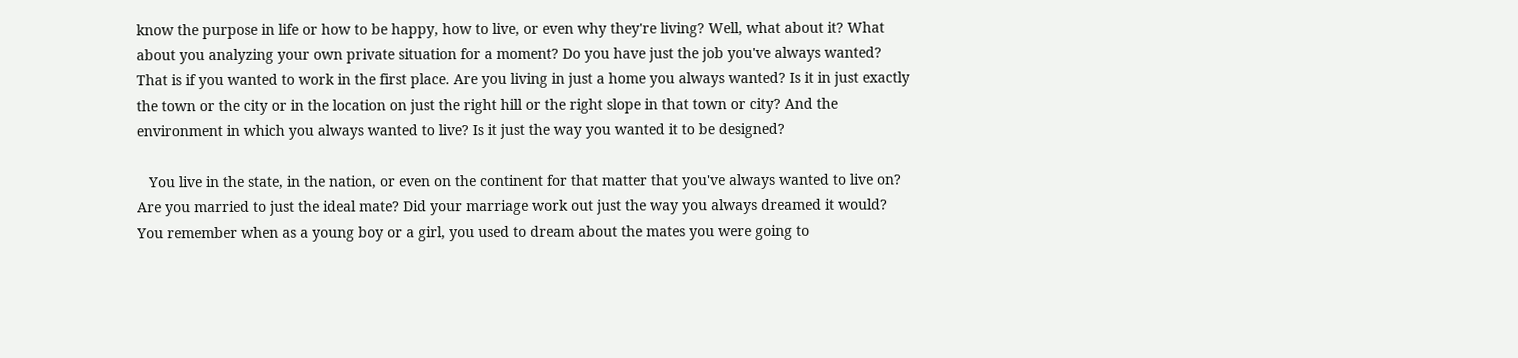know the purpose in life or how to be happy, how to live, or even why they're living? Well, what about it? What about you analyzing your own private situation for a moment? Do you have just the job you've always wanted? That is if you wanted to work in the first place. Are you living in just a home you always wanted? Is it in just exactly the town or the city or in the location on just the right hill or the right slope in that town or city? And the environment in which you always wanted to live? Is it just the way you wanted it to be designed?

   You live in the state, in the nation, or even on the continent for that matter that you've always wanted to live on? Are you married to just the ideal mate? Did your marriage work out just the way you always dreamed it would? You remember when as a young boy or a girl, you used to dream about the mates you were going to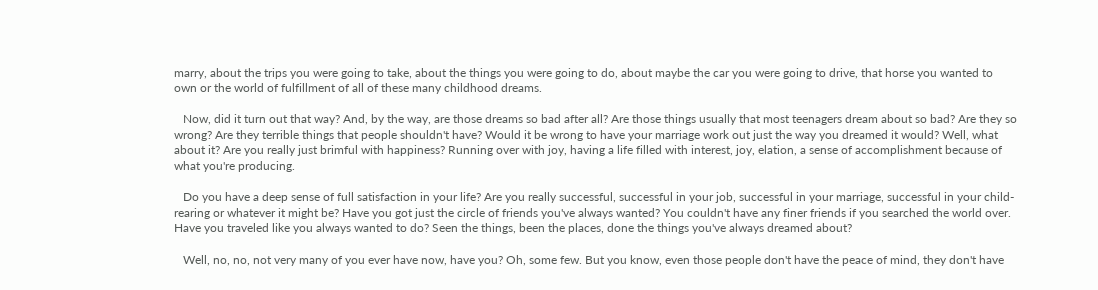marry, about the trips you were going to take, about the things you were going to do, about maybe the car you were going to drive, that horse you wanted to own or the world of fulfillment of all of these many childhood dreams.

   Now, did it turn out that way? And, by the way, are those dreams so bad after all? Are those things usually that most teenagers dream about so bad? Are they so wrong? Are they terrible things that people shouldn't have? Would it be wrong to have your marriage work out just the way you dreamed it would? Well, what about it? Are you really just brimful with happiness? Running over with joy, having a life filled with interest, joy, elation, a sense of accomplishment because of what you're producing.

   Do you have a deep sense of full satisfaction in your life? Are you really successful, successful in your job, successful in your marriage, successful in your child-rearing or whatever it might be? Have you got just the circle of friends you've always wanted? You couldn't have any finer friends if you searched the world over. Have you traveled like you always wanted to do? Seen the things, been the places, done the things you've always dreamed about?

   Well, no, no, not very many of you ever have now, have you? Oh, some few. But you know, even those people don't have the peace of mind, they don't have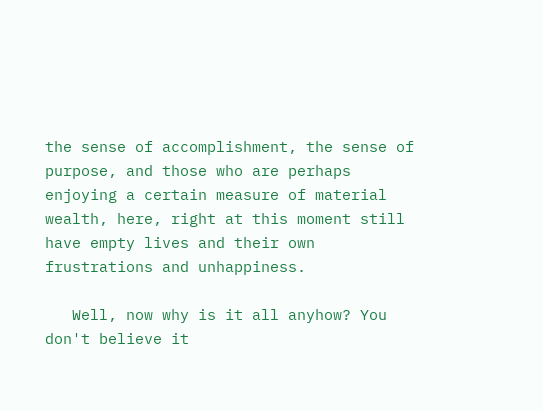the sense of accomplishment, the sense of purpose, and those who are perhaps enjoying a certain measure of material wealth, here, right at this moment still have empty lives and their own frustrations and unhappiness.

   Well, now why is it all anyhow? You don't believe it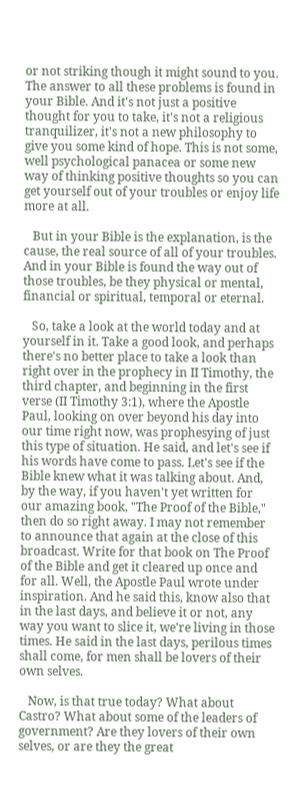or not striking though it might sound to you. The answer to all these problems is found in your Bible. And it's not just a positive thought for you to take, it's not a religious tranquilizer, it's not a new philosophy to give you some kind of hope. This is not some, well psychological panacea or some new way of thinking positive thoughts so you can get yourself out of your troubles or enjoy life more at all.

   But in your Bible is the explanation, is the cause, the real source of all of your troubles. And in your Bible is found the way out of those troubles, be they physical or mental, financial or spiritual, temporal or eternal.

   So, take a look at the world today and at yourself in it. Take a good look, and perhaps there's no better place to take a look than right over in the prophecy in II Timothy, the third chapter, and beginning in the first verse (II Timothy 3:1), where the Apostle Paul, looking on over beyond his day into our time right now, was prophesying of just this type of situation. He said, and let's see if his words have come to pass. Let's see if the Bible knew what it was talking about. And, by the way, if you haven't yet written for our amazing book, "The Proof of the Bible," then do so right away. I may not remember to announce that again at the close of this broadcast. Write for that book on The Proof of the Bible and get it cleared up once and for all. Well, the Apostle Paul wrote under inspiration. And he said this, know also that in the last days, and believe it or not, any way you want to slice it, we're living in those times. He said in the last days, perilous times shall come, for men shall be lovers of their own selves.

   Now, is that true today? What about Castro? What about some of the leaders of government? Are they lovers of their own selves, or are they the great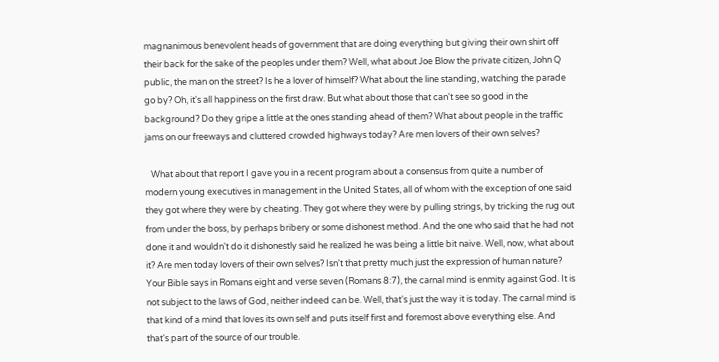magnanimous benevolent heads of government that are doing everything but giving their own shirt off their back for the sake of the peoples under them? Well, what about Joe Blow the private citizen, John Q public, the man on the street? Is he a lover of himself? What about the line standing, watching the parade go by? Oh, it's all happiness on the first draw. But what about those that can't see so good in the background? Do they gripe a little at the ones standing ahead of them? What about people in the traffic jams on our freeways and cluttered crowded highways today? Are men lovers of their own selves?

   What about that report I gave you in a recent program about a consensus from quite a number of modern young executives in management in the United States, all of whom with the exception of one said they got where they were by cheating. They got where they were by pulling strings, by tricking the rug out from under the boss, by perhaps bribery or some dishonest method. And the one who said that he had not done it and wouldn't do it dishonestly said he realized he was being a little bit naive. Well, now, what about it? Are men today lovers of their own selves? Isn't that pretty much just the expression of human nature? Your Bible says in Romans eight and verse seven (Romans 8:7), the carnal mind is enmity against God. It is not subject to the laws of God, neither indeed can be. Well, that's just the way it is today. The carnal mind is that kind of a mind that loves its own self and puts itself first and foremost above everything else. And that's part of the source of our trouble.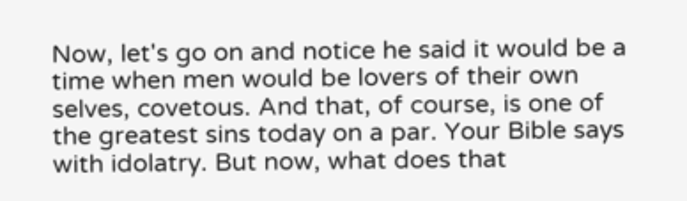Now, let's go on and notice he said it would be a time when men would be lovers of their own selves, covetous. And that, of course, is one of the greatest sins today on a par. Your Bible says with idolatry. But now, what does that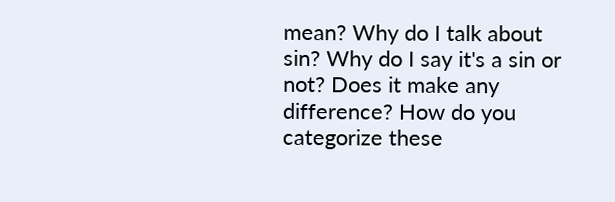mean? Why do I talk about sin? Why do I say it's a sin or not? Does it make any difference? How do you categorize these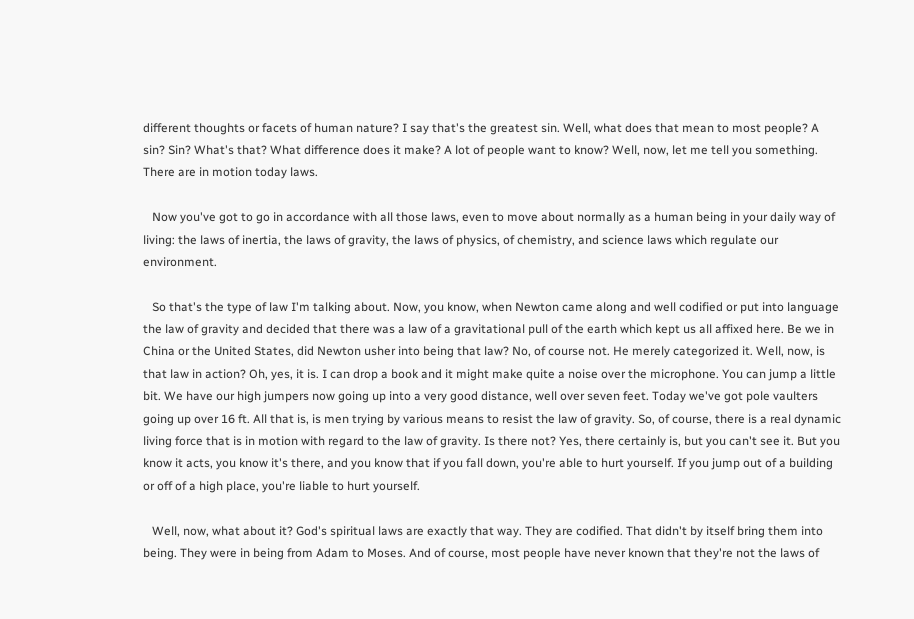different thoughts or facets of human nature? I say that's the greatest sin. Well, what does that mean to most people? A sin? Sin? What's that? What difference does it make? A lot of people want to know? Well, now, let me tell you something. There are in motion today laws.

   Now you've got to go in accordance with all those laws, even to move about normally as a human being in your daily way of living: the laws of inertia, the laws of gravity, the laws of physics, of chemistry, and science laws which regulate our environment.

   So that's the type of law I'm talking about. Now, you know, when Newton came along and well codified or put into language the law of gravity and decided that there was a law of a gravitational pull of the earth which kept us all affixed here. Be we in China or the United States, did Newton usher into being that law? No, of course not. He merely categorized it. Well, now, is that law in action? Oh, yes, it is. I can drop a book and it might make quite a noise over the microphone. You can jump a little bit. We have our high jumpers now going up into a very good distance, well over seven feet. Today we've got pole vaulters going up over 16 ft. All that is, is men trying by various means to resist the law of gravity. So, of course, there is a real dynamic living force that is in motion with regard to the law of gravity. Is there not? Yes, there certainly is, but you can't see it. But you know it acts, you know it's there, and you know that if you fall down, you're able to hurt yourself. If you jump out of a building or off of a high place, you're liable to hurt yourself.

   Well, now, what about it? God's spiritual laws are exactly that way. They are codified. That didn't by itself bring them into being. They were in being from Adam to Moses. And of course, most people have never known that they're not the laws of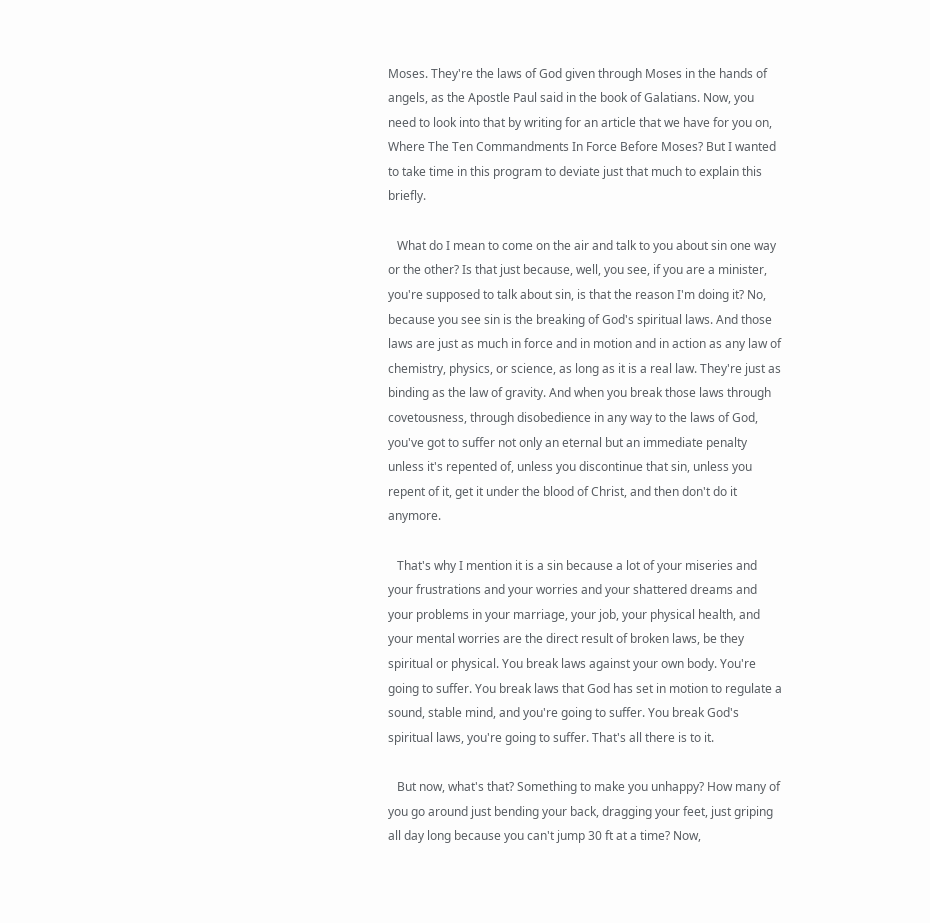Moses. They're the laws of God given through Moses in the hands of angels, as the Apostle Paul said in the book of Galatians. Now, you need to look into that by writing for an article that we have for you on, Where The Ten Commandments In Force Before Moses? But I wanted to take time in this program to deviate just that much to explain this briefly.

   What do I mean to come on the air and talk to you about sin one way or the other? Is that just because, well, you see, if you are a minister, you're supposed to talk about sin, is that the reason I'm doing it? No, because you see sin is the breaking of God's spiritual laws. And those laws are just as much in force and in motion and in action as any law of chemistry, physics, or science, as long as it is a real law. They're just as binding as the law of gravity. And when you break those laws through covetousness, through disobedience in any way to the laws of God, you've got to suffer not only an eternal but an immediate penalty unless it's repented of, unless you discontinue that sin, unless you repent of it, get it under the blood of Christ, and then don't do it anymore.

   That's why I mention it is a sin because a lot of your miseries and your frustrations and your worries and your shattered dreams and your problems in your marriage, your job, your physical health, and your mental worries are the direct result of broken laws, be they spiritual or physical. You break laws against your own body. You're going to suffer. You break laws that God has set in motion to regulate a sound, stable mind, and you're going to suffer. You break God's spiritual laws, you're going to suffer. That's all there is to it.

   But now, what's that? Something to make you unhappy? How many of you go around just bending your back, dragging your feet, just griping all day long because you can't jump 30 ft at a time? Now,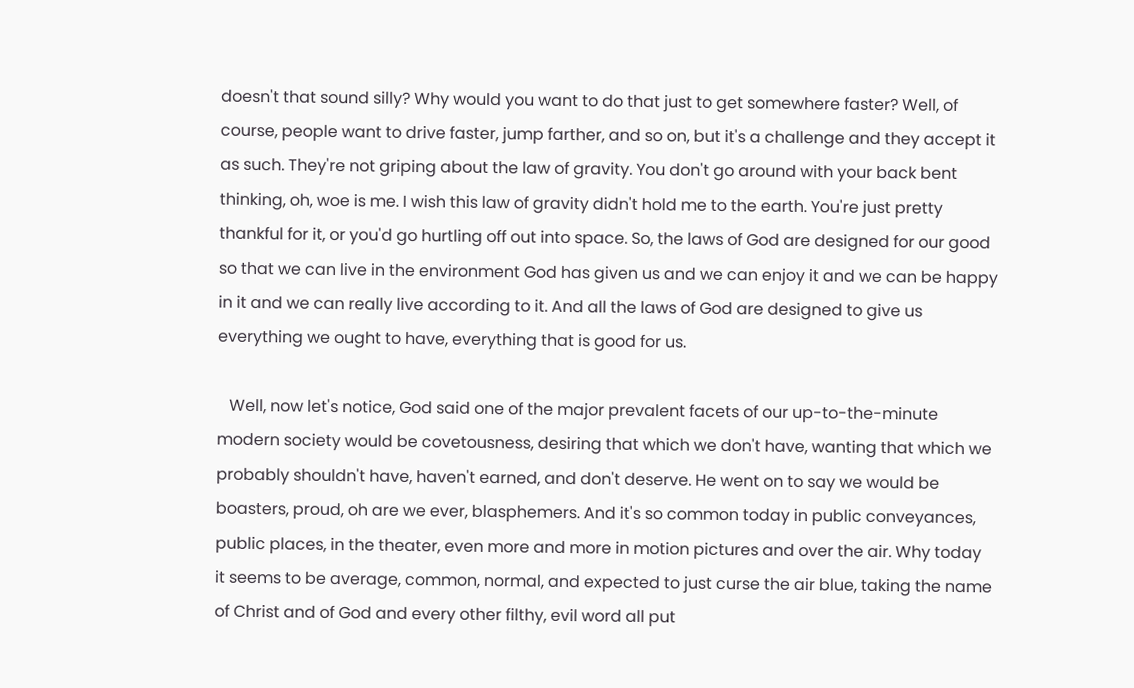doesn't that sound silly? Why would you want to do that just to get somewhere faster? Well, of course, people want to drive faster, jump farther, and so on, but it's a challenge and they accept it as such. They're not griping about the law of gravity. You don't go around with your back bent thinking, oh, woe is me. I wish this law of gravity didn't hold me to the earth. You're just pretty thankful for it, or you'd go hurtling off out into space. So, the laws of God are designed for our good so that we can live in the environment God has given us and we can enjoy it and we can be happy in it and we can really live according to it. And all the laws of God are designed to give us everything we ought to have, everything that is good for us.

   Well, now let's notice, God said one of the major prevalent facets of our up-to-the-minute modern society would be covetousness, desiring that which we don't have, wanting that which we probably shouldn't have, haven't earned, and don't deserve. He went on to say we would be boasters, proud, oh are we ever, blasphemers. And it's so common today in public conveyances, public places, in the theater, even more and more in motion pictures and over the air. Why today it seems to be average, common, normal, and expected to just curse the air blue, taking the name of Christ and of God and every other filthy, evil word all put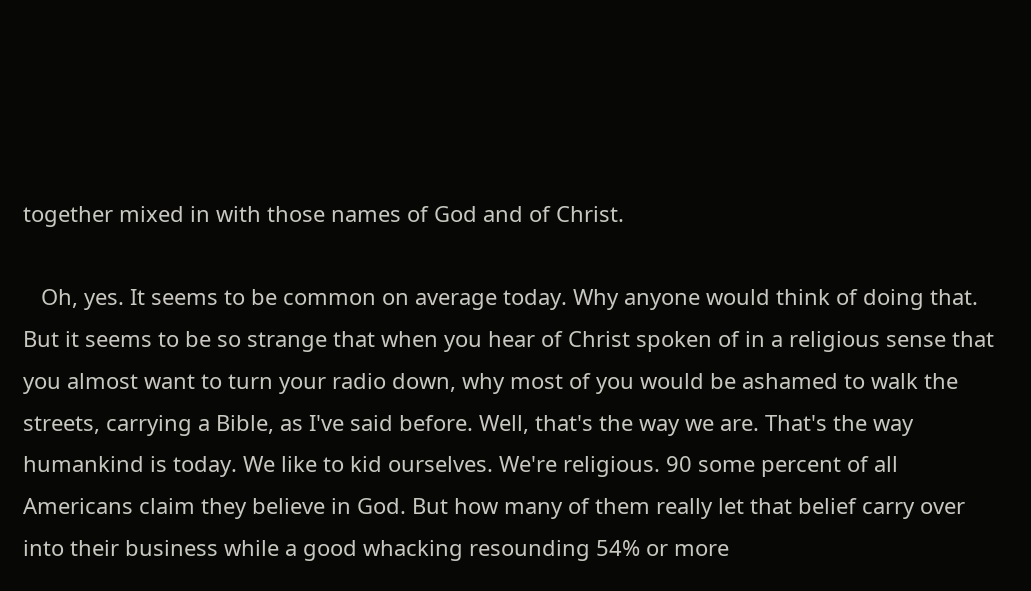together mixed in with those names of God and of Christ.

   Oh, yes. It seems to be common on average today. Why anyone would think of doing that. But it seems to be so strange that when you hear of Christ spoken of in a religious sense that you almost want to turn your radio down, why most of you would be ashamed to walk the streets, carrying a Bible, as I've said before. Well, that's the way we are. That's the way humankind is today. We like to kid ourselves. We're religious. 90 some percent of all Americans claim they believe in God. But how many of them really let that belief carry over into their business while a good whacking resounding 54% or more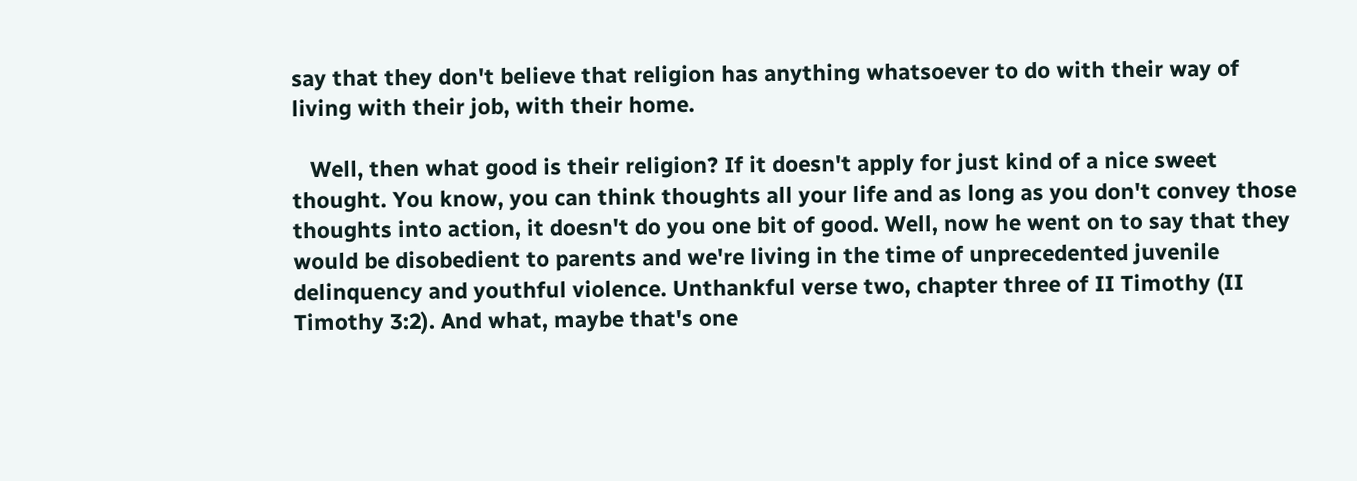say that they don't believe that religion has anything whatsoever to do with their way of living with their job, with their home.

   Well, then what good is their religion? If it doesn't apply for just kind of a nice sweet thought. You know, you can think thoughts all your life and as long as you don't convey those thoughts into action, it doesn't do you one bit of good. Well, now he went on to say that they would be disobedient to parents and we're living in the time of unprecedented juvenile delinquency and youthful violence. Unthankful verse two, chapter three of II Timothy (II Timothy 3:2). And what, maybe that's one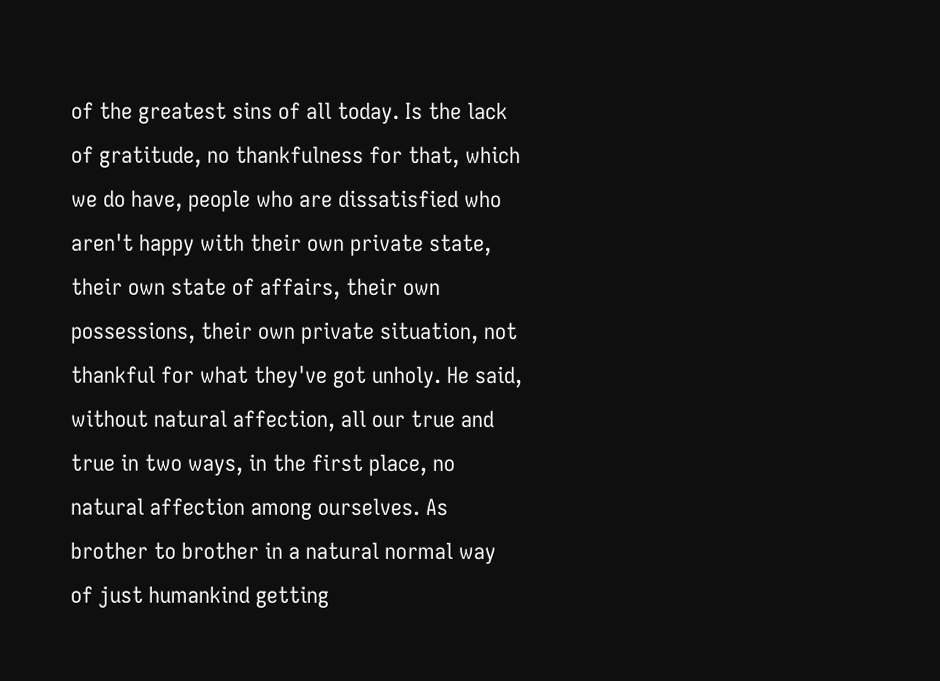of the greatest sins of all today. Is the lack of gratitude, no thankfulness for that, which we do have, people who are dissatisfied who aren't happy with their own private state, their own state of affairs, their own possessions, their own private situation, not thankful for what they've got unholy. He said, without natural affection, all our true and true in two ways, in the first place, no natural affection among ourselves. As brother to brother in a natural normal way of just humankind getting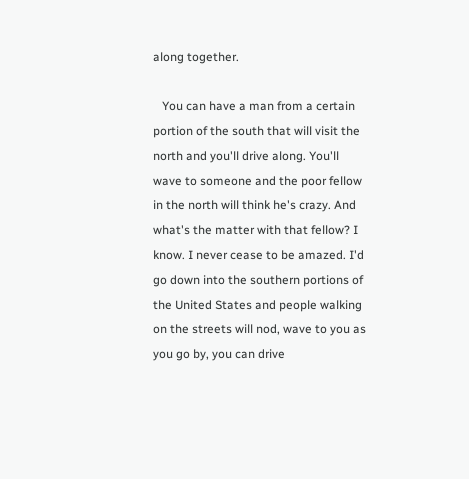along together.

   You can have a man from a certain portion of the south that will visit the north and you'll drive along. You'll wave to someone and the poor fellow in the north will think he's crazy. And what's the matter with that fellow? I know. I never cease to be amazed. I'd go down into the southern portions of the United States and people walking on the streets will nod, wave to you as you go by, you can drive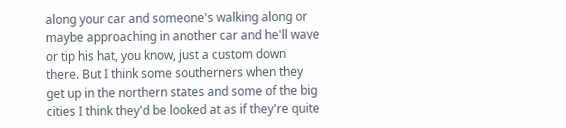along your car and someone's walking along or maybe approaching in another car and he'll wave or tip his hat, you know, just a custom down there. But I think some southerners when they get up in the northern states and some of the big cities I think they'd be looked at as if they're quite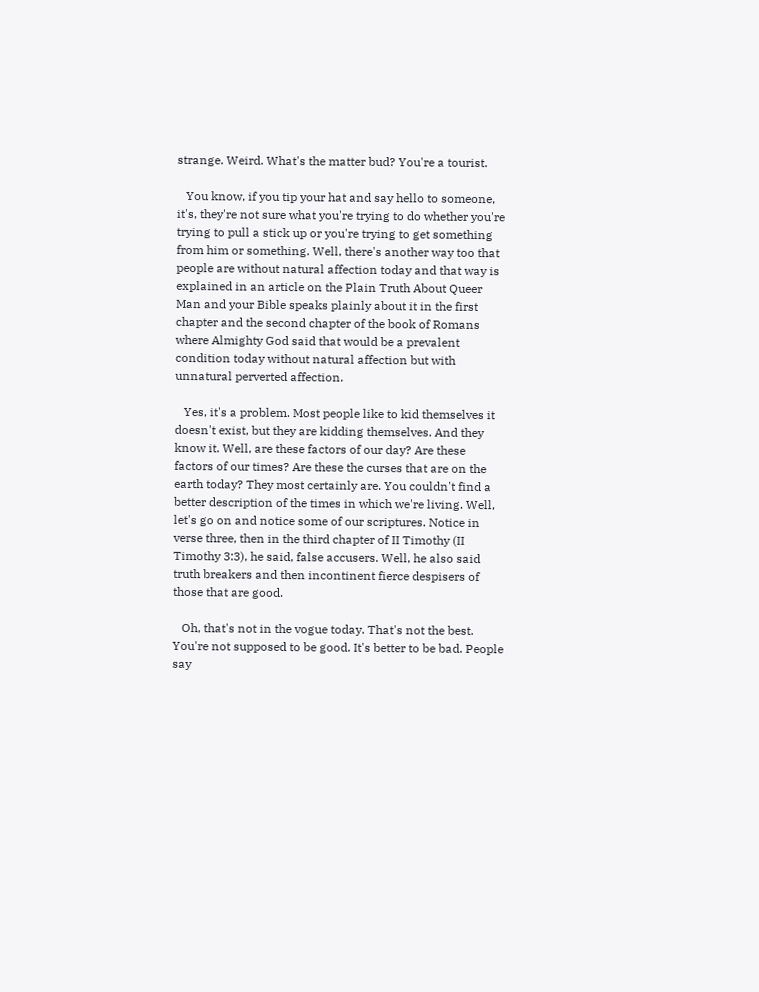strange. Weird. What's the matter bud? You're a tourist.

   You know, if you tip your hat and say hello to someone, it's, they're not sure what you're trying to do whether you're trying to pull a stick up or you're trying to get something from him or something. Well, there's another way too that people are without natural affection today and that way is explained in an article on the Plain Truth About Queer Man and your Bible speaks plainly about it in the first chapter and the second chapter of the book of Romans where Almighty God said that would be a prevalent condition today without natural affection but with unnatural perverted affection.

   Yes, it's a problem. Most people like to kid themselves it doesn't exist, but they are kidding themselves. And they know it. Well, are these factors of our day? Are these factors of our times? Are these the curses that are on the earth today? They most certainly are. You couldn't find a better description of the times in which we're living. Well, let's go on and notice some of our scriptures. Notice in verse three, then in the third chapter of II Timothy (II Timothy 3:3), he said, false accusers. Well, he also said truth breakers and then incontinent fierce despisers of those that are good.

   Oh, that's not in the vogue today. That's not the best. You're not supposed to be good. It's better to be bad. People say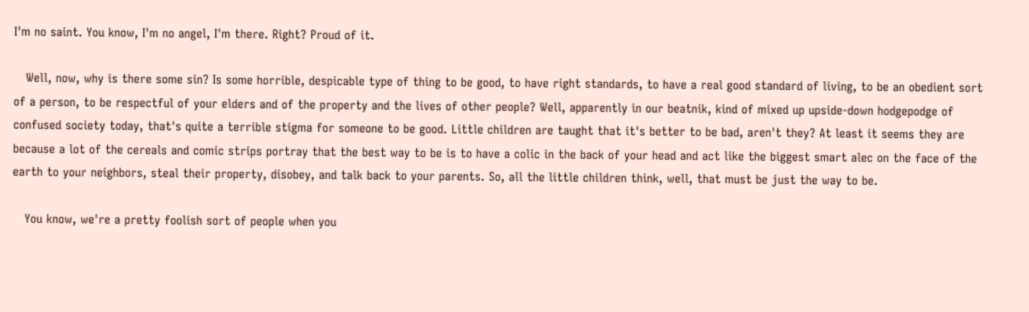I'm no saint. You know, I'm no angel, I'm there. Right? Proud of it.

   Well, now, why is there some sin? Is some horrible, despicable type of thing to be good, to have right standards, to have a real good standard of living, to be an obedient sort of a person, to be respectful of your elders and of the property and the lives of other people? Well, apparently in our beatnik, kind of mixed up upside-down hodgepodge of confused society today, that's quite a terrible stigma for someone to be good. Little children are taught that it's better to be bad, aren't they? At least it seems they are because a lot of the cereals and comic strips portray that the best way to be is to have a colic in the back of your head and act like the biggest smart alec on the face of the earth to your neighbors, steal their property, disobey, and talk back to your parents. So, all the little children think, well, that must be just the way to be.

   You know, we're a pretty foolish sort of people when you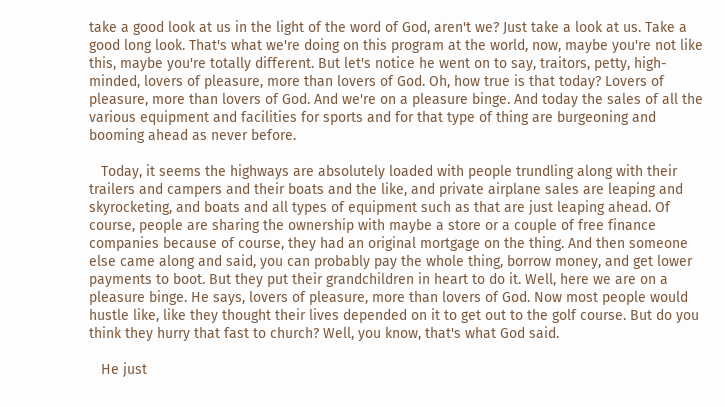take a good look at us in the light of the word of God, aren't we? Just take a look at us. Take a good long look. That's what we're doing on this program at the world, now, maybe you're not like this, maybe you're totally different. But let's notice he went on to say, traitors, petty, high-minded, lovers of pleasure, more than lovers of God. Oh, how true is that today? Lovers of pleasure, more than lovers of God. And we're on a pleasure binge. And today the sales of all the various equipment and facilities for sports and for that type of thing are burgeoning and booming ahead as never before.

   Today, it seems the highways are absolutely loaded with people trundling along with their trailers and campers and their boats and the like, and private airplane sales are leaping and skyrocketing, and boats and all types of equipment such as that are just leaping ahead. Of course, people are sharing the ownership with maybe a store or a couple of free finance companies because of course, they had an original mortgage on the thing. And then someone else came along and said, you can probably pay the whole thing, borrow money, and get lower payments to boot. But they put their grandchildren in heart to do it. Well, here we are on a pleasure binge. He says, lovers of pleasure, more than lovers of God. Now most people would hustle like, like they thought their lives depended on it to get out to the golf course. But do you think they hurry that fast to church? Well, you know, that's what God said.

   He just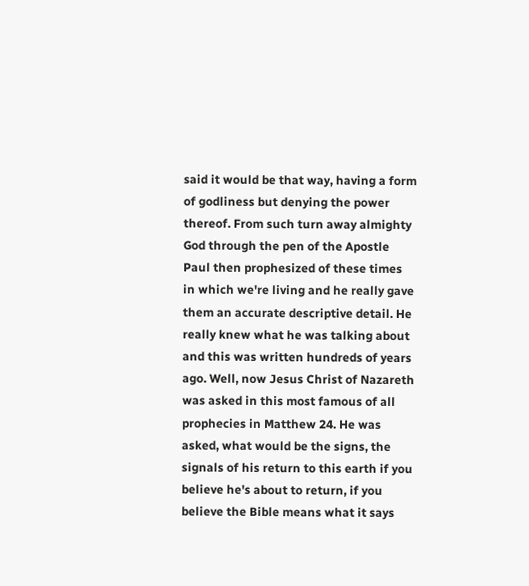said it would be that way, having a form of godliness but denying the power thereof. From such turn away almighty God through the pen of the Apostle Paul then prophesized of these times in which we're living and he really gave them an accurate descriptive detail. He really knew what he was talking about and this was written hundreds of years ago. Well, now Jesus Christ of Nazareth was asked in this most famous of all prophecies in Matthew 24. He was asked, what would be the signs, the signals of his return to this earth if you believe he's about to return, if you believe the Bible means what it says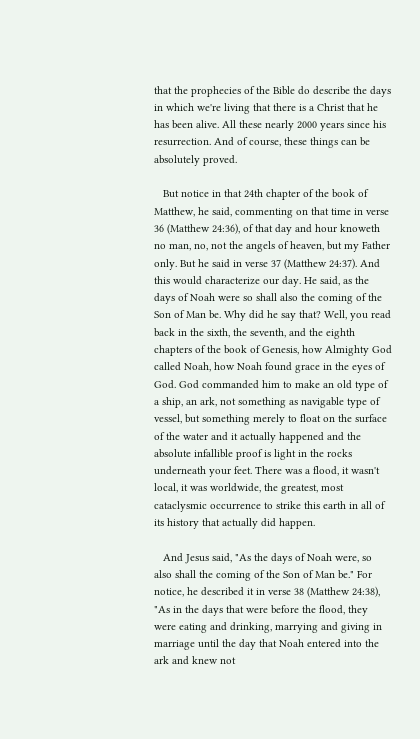that the prophecies of the Bible do describe the days in which we're living that there is a Christ that he has been alive. All these nearly 2000 years since his resurrection. And of course, these things can be absolutely proved.

   But notice in that 24th chapter of the book of Matthew, he said, commenting on that time in verse 36 (Matthew 24:36), of that day and hour knoweth no man, no, not the angels of heaven, but my Father only. But he said in verse 37 (Matthew 24:37). And this would characterize our day. He said, as the days of Noah were so shall also the coming of the Son of Man be. Why did he say that? Well, you read back in the sixth, the seventh, and the eighth chapters of the book of Genesis, how Almighty God called Noah, how Noah found grace in the eyes of God. God commanded him to make an old type of a ship, an ark, not something as navigable type of vessel, but something merely to float on the surface of the water and it actually happened and the absolute infallible proof is light in the rocks underneath your feet. There was a flood, it wasn't local, it was worldwide, the greatest, most cataclysmic occurrence to strike this earth in all of its history that actually did happen.

   And Jesus said, "As the days of Noah were, so also shall the coming of the Son of Man be." For notice, he described it in verse 38 (Matthew 24:38), "As in the days that were before the flood, they were eating and drinking, marrying and giving in marriage until the day that Noah entered into the ark and knew not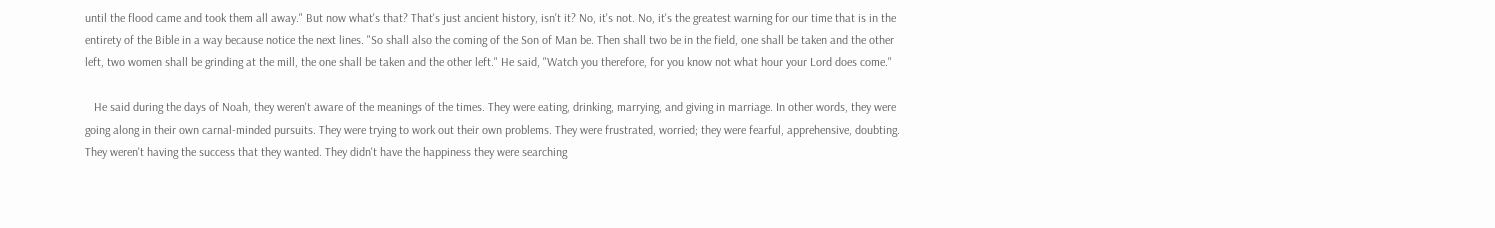until the flood came and took them all away." But now what's that? That's just ancient history, isn't it? No, it's not. No, it's the greatest warning for our time that is in the entirety of the Bible in a way because notice the next lines. "So shall also the coming of the Son of Man be. Then shall two be in the field, one shall be taken and the other left, two women shall be grinding at the mill, the one shall be taken and the other left." He said, "Watch you therefore, for you know not what hour your Lord does come."

   He said during the days of Noah, they weren't aware of the meanings of the times. They were eating, drinking, marrying, and giving in marriage. In other words, they were going along in their own carnal-minded pursuits. They were trying to work out their own problems. They were frustrated, worried; they were fearful, apprehensive, doubting. They weren't having the success that they wanted. They didn't have the happiness they were searching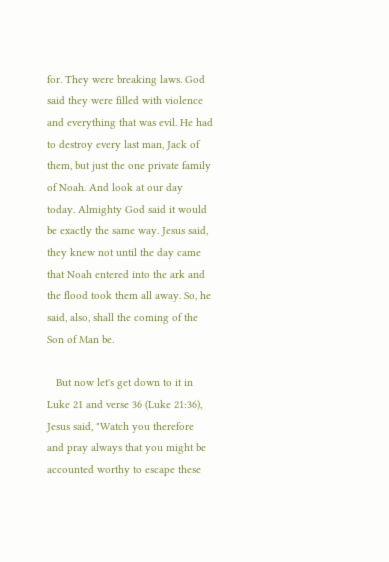for. They were breaking laws. God said they were filled with violence and everything that was evil. He had to destroy every last man, Jack of them, but just the one private family of Noah. And look at our day today. Almighty God said it would be exactly the same way. Jesus said, they knew not until the day came that Noah entered into the ark and the flood took them all away. So, he said, also, shall the coming of the Son of Man be.

   But now let's get down to it in Luke 21 and verse 36 (Luke 21:36), Jesus said, "Watch you therefore and pray always that you might be accounted worthy to escape these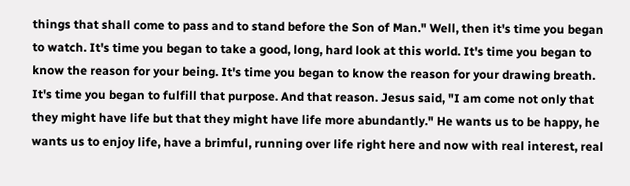things that shall come to pass and to stand before the Son of Man." Well, then it's time you began to watch. It's time you began to take a good, long, hard look at this world. It's time you began to know the reason for your being. It's time you began to know the reason for your drawing breath. It's time you began to fulfill that purpose. And that reason. Jesus said, "I am come not only that they might have life but that they might have life more abundantly." He wants us to be happy, he wants us to enjoy life, have a brimful, running over life right here and now with real interest, real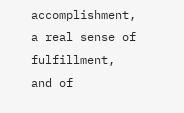accomplishment, a real sense of fulfillment, and of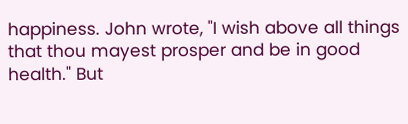happiness. John wrote, "I wish above all things that thou mayest prosper and be in good health." But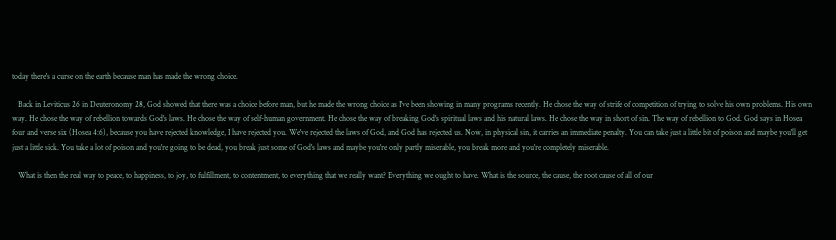today there's a curse on the earth because man has made the wrong choice.

   Back in Leviticus 26 in Deuteronomy 28, God showed that there was a choice before man, but he made the wrong choice as I've been showing in many programs recently. He chose the way of strife of competition of trying to solve his own problems. His own way. He chose the way of rebellion towards God's laws. He chose the way of self-human government. He chose the way of breaking God's spiritual laws and his natural laws. He chose the way in short of sin. The way of rebellion to God. God says in Hosea four and verse six (Hosea 4:6), because you have rejected knowledge, I have rejected you. We've rejected the laws of God, and God has rejected us. Now, in physical sin, it carries an immediate penalty. You can take just a little bit of poison and maybe you'll get just a little sick. You take a lot of poison and you're going to be dead, you break just some of God's laws and maybe you're only partly miserable, you break more and you're completely miserable.

   What is then the real way to peace, to happiness, to joy, to fulfillment, to contentment, to everything that we really want? Everything we ought to have. What is the source, the cause, the root cause of all of our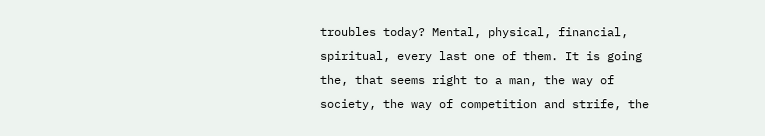troubles today? Mental, physical, financial, spiritual, every last one of them. It is going the, that seems right to a man, the way of society, the way of competition and strife, the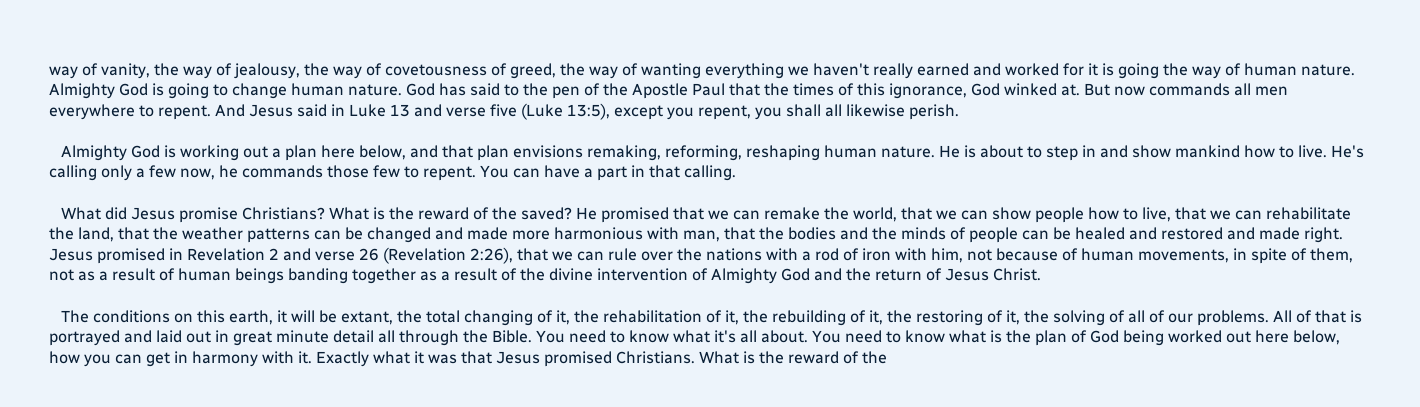way of vanity, the way of jealousy, the way of covetousness of greed, the way of wanting everything we haven't really earned and worked for it is going the way of human nature. Almighty God is going to change human nature. God has said to the pen of the Apostle Paul that the times of this ignorance, God winked at. But now commands all men everywhere to repent. And Jesus said in Luke 13 and verse five (Luke 13:5), except you repent, you shall all likewise perish.

   Almighty God is working out a plan here below, and that plan envisions remaking, reforming, reshaping human nature. He is about to step in and show mankind how to live. He's calling only a few now, he commands those few to repent. You can have a part in that calling.

   What did Jesus promise Christians? What is the reward of the saved? He promised that we can remake the world, that we can show people how to live, that we can rehabilitate the land, that the weather patterns can be changed and made more harmonious with man, that the bodies and the minds of people can be healed and restored and made right. Jesus promised in Revelation 2 and verse 26 (Revelation 2:26), that we can rule over the nations with a rod of iron with him, not because of human movements, in spite of them, not as a result of human beings banding together as a result of the divine intervention of Almighty God and the return of Jesus Christ.

   The conditions on this earth, it will be extant, the total changing of it, the rehabilitation of it, the rebuilding of it, the restoring of it, the solving of all of our problems. All of that is portrayed and laid out in great minute detail all through the Bible. You need to know what it's all about. You need to know what is the plan of God being worked out here below, how you can get in harmony with it. Exactly what it was that Jesus promised Christians. What is the reward of the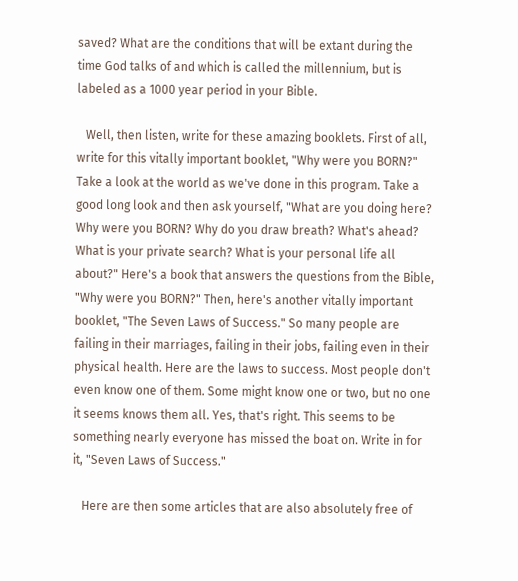saved? What are the conditions that will be extant during the time God talks of and which is called the millennium, but is labeled as a 1000 year period in your Bible.

   Well, then listen, write for these amazing booklets. First of all, write for this vitally important booklet, "Why were you BORN?" Take a look at the world as we've done in this program. Take a good long look and then ask yourself, "What are you doing here? Why were you BORN? Why do you draw breath? What's ahead? What is your private search? What is your personal life all about?" Here's a book that answers the questions from the Bible, "Why were you BORN?" Then, here's another vitally important booklet, "The Seven Laws of Success." So many people are failing in their marriages, failing in their jobs, failing even in their physical health. Here are the laws to success. Most people don't even know one of them. Some might know one or two, but no one it seems knows them all. Yes, that's right. This seems to be something nearly everyone has missed the boat on. Write in for it, "Seven Laws of Success."

   Here are then some articles that are also absolutely free of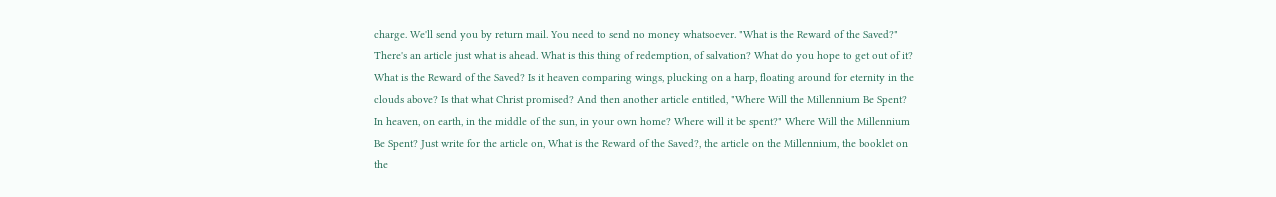charge. We'll send you by return mail. You need to send no money whatsoever. "What is the Reward of the Saved?" There's an article just what is ahead. What is this thing of redemption, of salvation? What do you hope to get out of it? What is the Reward of the Saved? Is it heaven comparing wings, plucking on a harp, floating around for eternity in the clouds above? Is that what Christ promised? And then another article entitled, "Where Will the Millennium Be Spent? In heaven, on earth, in the middle of the sun, in your own home? Where will it be spent?" Where Will the Millennium Be Spent? Just write for the article on, What is the Reward of the Saved?, the article on the Millennium, the booklet on the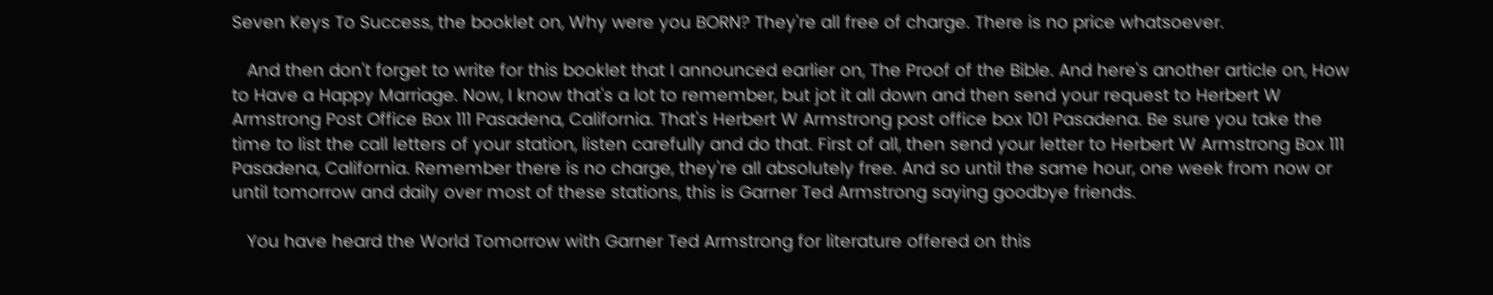Seven Keys To Success, the booklet on, Why were you BORN? They're all free of charge. There is no price whatsoever.

   And then don't forget to write for this booklet that I announced earlier on, The Proof of the Bible. And here's another article on, How to Have a Happy Marriage. Now, I know that's a lot to remember, but jot it all down and then send your request to Herbert W Armstrong Post Office Box 111 Pasadena, California. That's Herbert W Armstrong post office box 101 Pasadena. Be sure you take the time to list the call letters of your station, listen carefully and do that. First of all, then send your letter to Herbert W Armstrong Box 111 Pasadena, California. Remember there is no charge, they're all absolutely free. And so until the same hour, one week from now or until tomorrow and daily over most of these stations, this is Garner Ted Armstrong saying goodbye friends.

   You have heard the World Tomorrow with Garner Ted Armstrong for literature offered on this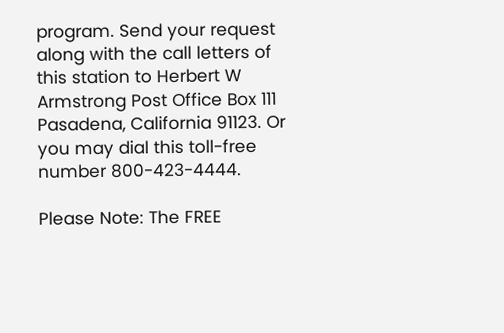program. Send your request along with the call letters of this station to Herbert W Armstrong Post Office Box 111 Pasadena, California 91123. Or you may dial this toll-free number 800-423-4444.

Please Note: The FREE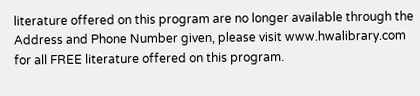literature offered on this program are no longer available through the Address and Phone Number given, please visit www.hwalibrary.com for all FREE literature offered on this program.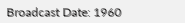Broadcast Date: 1960